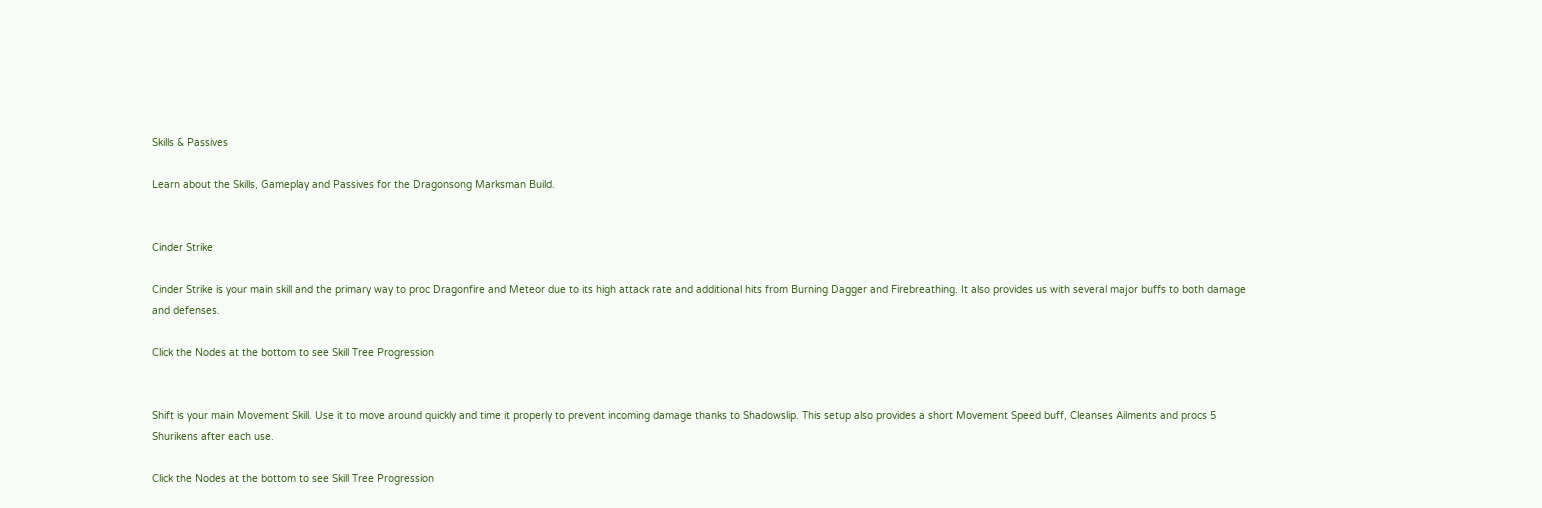Skills & Passives

Learn about the Skills, Gameplay and Passives for the Dragonsong Marksman Build.


Cinder Strike

Cinder Strike is your main skill and the primary way to proc Dragonfire and Meteor due to its high attack rate and additional hits from Burning Dagger and Firebreathing. It also provides us with several major buffs to both damage and defenses.

Click the Nodes at the bottom to see Skill Tree Progression


Shift is your main Movement Skill. Use it to move around quickly and time it properly to prevent incoming damage thanks to Shadowslip. This setup also provides a short Movement Speed buff, Cleanses Ailments and procs 5 Shurikens after each use.

Click the Nodes at the bottom to see Skill Tree Progression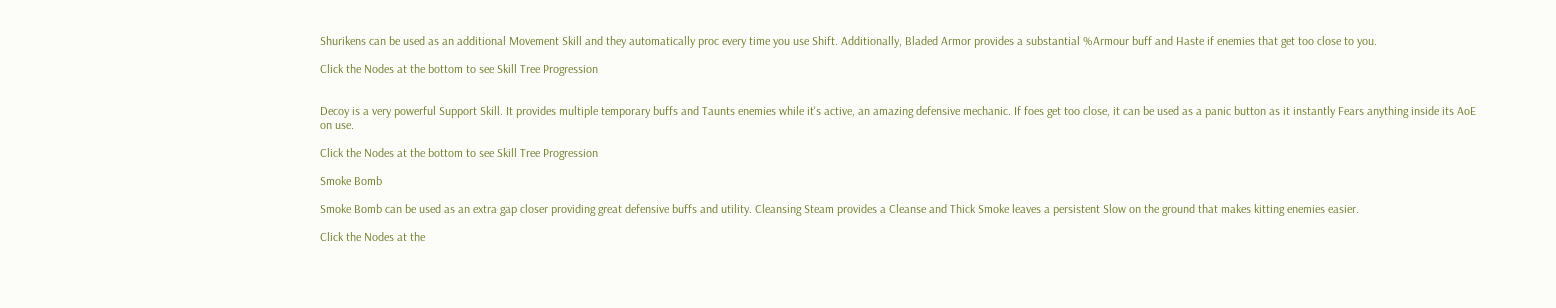Shurikens can be used as an additional Movement Skill and they automatically proc every time you use Shift. Additionally, Bladed Armor provides a substantial %Armour buff and Haste if enemies that get too close to you.

Click the Nodes at the bottom to see Skill Tree Progression


Decoy is a very powerful Support Skill. It provides multiple temporary buffs and Taunts enemies while it's active, an amazing defensive mechanic. If foes get too close, it can be used as a panic button as it instantly Fears anything inside its AoE on use.

Click the Nodes at the bottom to see Skill Tree Progression

Smoke Bomb

Smoke Bomb can be used as an extra gap closer providing great defensive buffs and utility. Cleansing Steam provides a Cleanse and Thick Smoke leaves a persistent Slow on the ground that makes kitting enemies easier.

Click the Nodes at the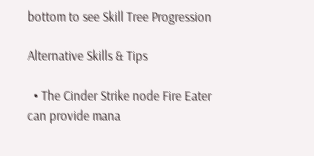bottom to see Skill Tree Progression

Alternative Skills & Tips

  • The Cinder Strike node Fire Eater can provide mana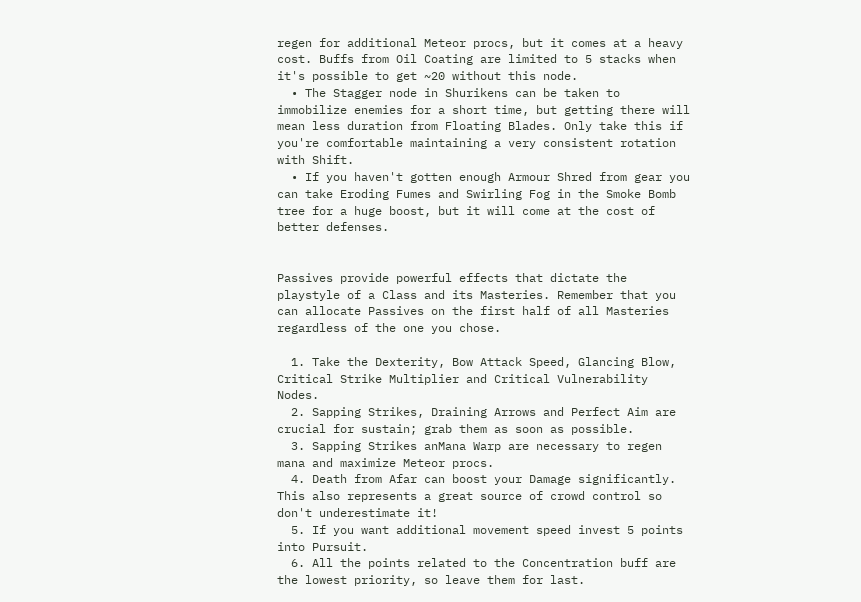regen for additional Meteor procs, but it comes at a heavy cost. Buffs from Oil Coating are limited to 5 stacks when it's possible to get ~20 without this node.
  • The Stagger node in Shurikens can be taken to immobilize enemies for a short time, but getting there will mean less duration from Floating Blades. Only take this if you're comfortable maintaining a very consistent rotation with Shift.
  • If you haven't gotten enough Armour Shred from gear you can take Eroding Fumes and Swirling Fog in the Smoke Bomb tree for a huge boost, but it will come at the cost of better defenses.


Passives provide powerful effects that dictate the playstyle of a Class and its Masteries. Remember that you can allocate Passives on the first half of all Masteries regardless of the one you chose.

  1. Take the Dexterity, Bow Attack Speed, Glancing Blow, Critical Strike Multiplier and Critical Vulnerability Nodes.
  2. Sapping Strikes, Draining Arrows and Perfect Aim are crucial for sustain; grab them as soon as possible.
  3. Sapping Strikes anMana Warp are necessary to regen mana and maximize Meteor procs.
  4. Death from Afar can boost your Damage significantly. This also represents a great source of crowd control so don't underestimate it!
  5. If you want additional movement speed invest 5 points into Pursuit.
  6. All the points related to the Concentration buff are the lowest priority, so leave them for last.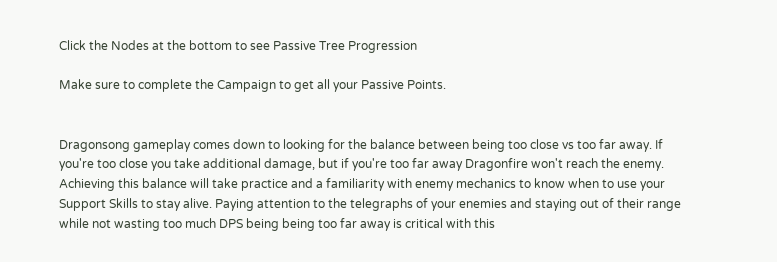Click the Nodes at the bottom to see Passive Tree Progression

Make sure to complete the Campaign to get all your Passive Points.


Dragonsong gameplay comes down to looking for the balance between being too close vs too far away. If you're too close you take additional damage, but if you're too far away Dragonfire won't reach the enemy. Achieving this balance will take practice and a familiarity with enemy mechanics to know when to use your Support Skills to stay alive. Paying attention to the telegraphs of your enemies and staying out of their range while not wasting too much DPS being being too far away is critical with this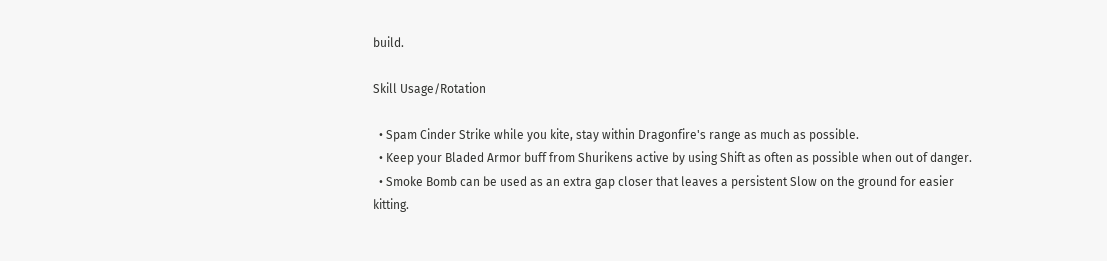build.

Skill Usage/Rotation

  • Spam Cinder Strike while you kite, stay within Dragonfire's range as much as possible.
  • Keep your Bladed Armor buff from Shurikens active by using Shift as often as possible when out of danger.
  • Smoke Bomb can be used as an extra gap closer that leaves a persistent Slow on the ground for easier kitting.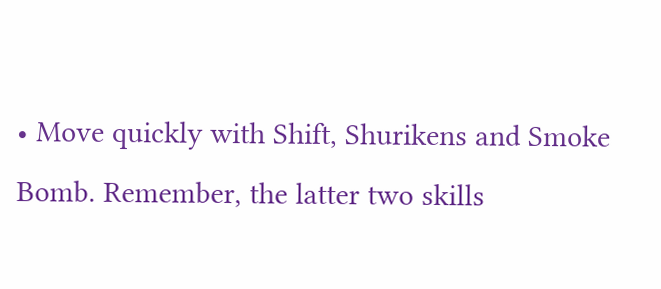• Move quickly with Shift, Shurikens and Smoke Bomb. Remember, the latter two skills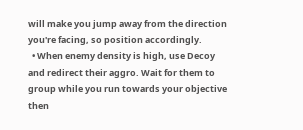will make you jump away from the direction you're facing, so position accordingly.
  • When enemy density is high, use Decoy and redirect their aggro. Wait for them to group while you run towards your objective then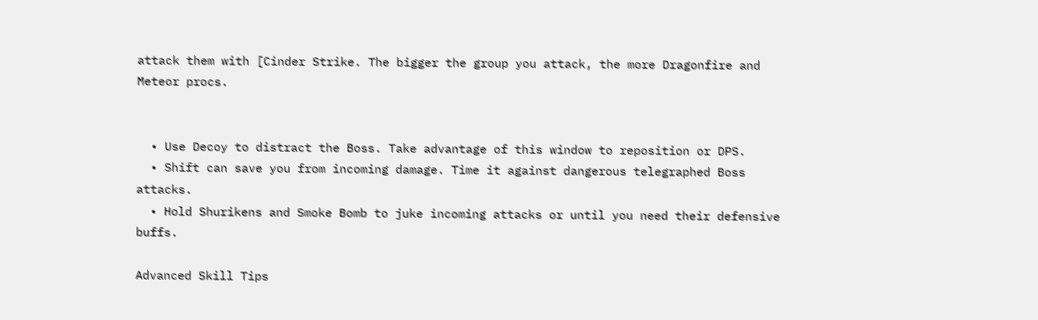attack them with [Cinder Strike. The bigger the group you attack, the more Dragonfire and Meteor procs.


  • Use Decoy to distract the Boss. Take advantage of this window to reposition or DPS.
  • Shift can save you from incoming damage. Time it against dangerous telegraphed Boss attacks.
  • Hold Shurikens and Smoke Bomb to juke incoming attacks or until you need their defensive buffs.

Advanced Skill Tips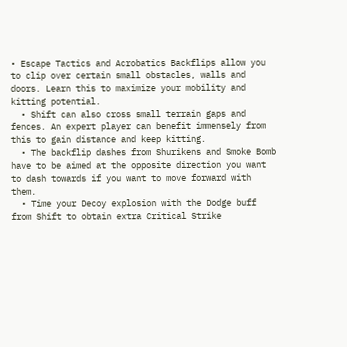• Escape Tactics and Acrobatics Backflips allow you to clip over certain small obstacles, walls and doors. Learn this to maximize your mobility and kitting potential.
  • Shift can also cross small terrain gaps and fences. An expert player can benefit immensely from this to gain distance and keep kitting.
  • The backflip dashes from Shurikens and Smoke Bomb have to be aimed at the opposite direction you want to dash towards if you want to move forward with them.
  • Time your Decoy explosion with the Dodge buff from Shift to obtain extra Critical Strike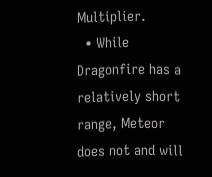Multiplier.
  • While Dragonfire has a relatively short range, Meteor does not and will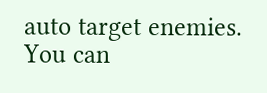auto target enemies. You can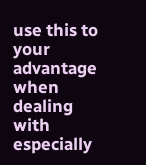use this to your advantage when dealing with especially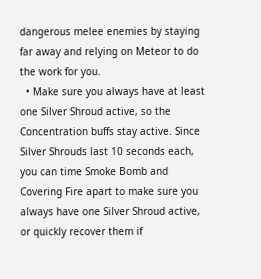dangerous melee enemies by staying far away and relying on Meteor to do the work for you.
  • Make sure you always have at least one Silver Shroud active, so the Concentration buffs stay active. Since Silver Shrouds last 10 seconds each, you can time Smoke Bomb and Covering Fire apart to make sure you always have one Silver Shroud active, or quickly recover them if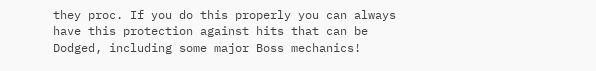they proc. If you do this properly you can always have this protection against hits that can be Dodged, including some major Boss mechanics!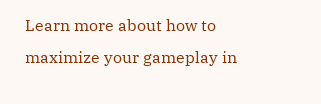Learn more about how to maximize your gameplay in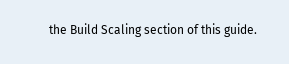the Build Scaling section of this guide.